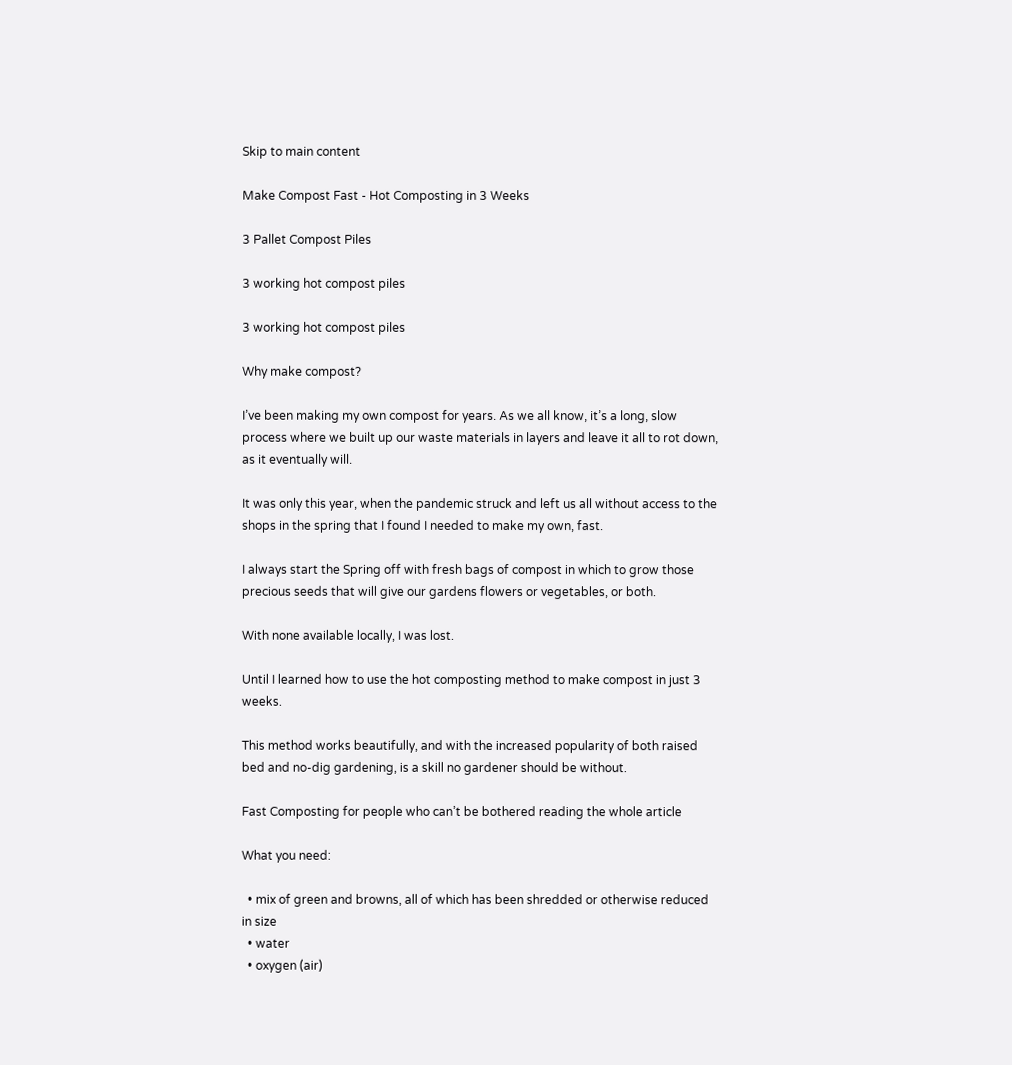Skip to main content

Make Compost Fast - Hot Composting in 3 Weeks

3 Pallet Compost Piles

3 working hot compost piles

3 working hot compost piles

Why make compost?

I’ve been making my own compost for years. As we all know, it’s a long, slow process where we built up our waste materials in layers and leave it all to rot down, as it eventually will.

It was only this year, when the pandemic struck and left us all without access to the shops in the spring that I found I needed to make my own, fast.

I always start the Spring off with fresh bags of compost in which to grow those precious seeds that will give our gardens flowers or vegetables, or both.

With none available locally, I was lost.

Until I learned how to use the hot composting method to make compost in just 3 weeks.

This method works beautifully, and with the increased popularity of both raised bed and no-dig gardening, is a skill no gardener should be without.

Fast Composting for people who can’t be bothered reading the whole article

What you need:

  • mix of green and browns, all of which has been shredded or otherwise reduced in size
  • water
  • oxygen (air)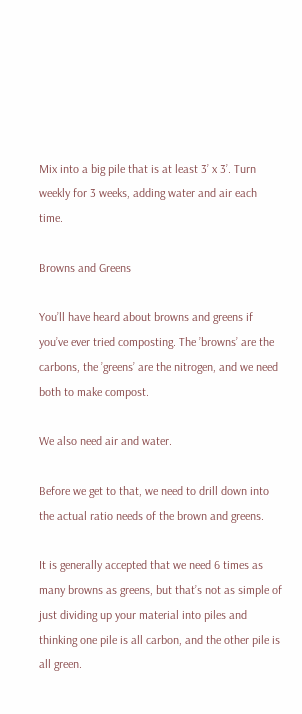Mix into a big pile that is at least 3’ x 3’. Turn weekly for 3 weeks, adding water and air each time.

Browns and Greens

You’ll have heard about browns and greens if you’ve ever tried composting. The ’browns’ are the carbons, the ’greens’ are the nitrogen, and we need both to make compost.

We also need air and water.

Before we get to that, we need to drill down into the actual ratio needs of the brown and greens.

It is generally accepted that we need 6 times as many browns as greens, but that’s not as simple of just dividing up your material into piles and thinking one pile is all carbon, and the other pile is all green.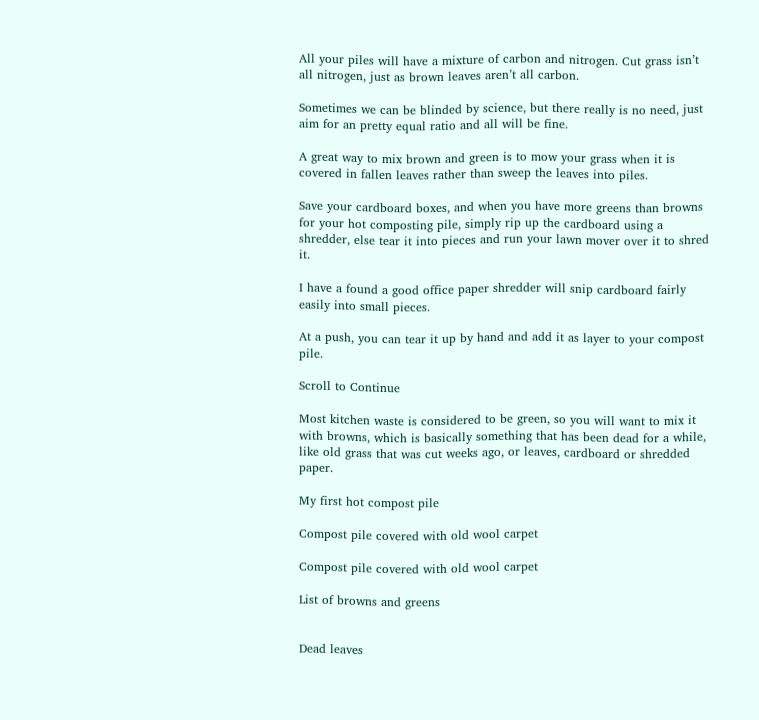All your piles will have a mixture of carbon and nitrogen. Cut grass isn’t all nitrogen, just as brown leaves aren’t all carbon.

Sometimes we can be blinded by science, but there really is no need, just aim for an pretty equal ratio and all will be fine.

A great way to mix brown and green is to mow your grass when it is covered in fallen leaves rather than sweep the leaves into piles.

Save your cardboard boxes, and when you have more greens than browns for your hot composting pile, simply rip up the cardboard using a shredder, else tear it into pieces and run your lawn mover over it to shred it.

I have a found a good office paper shredder will snip cardboard fairly easily into small pieces.

At a push, you can tear it up by hand and add it as layer to your compost pile.

Scroll to Continue

Most kitchen waste is considered to be green, so you will want to mix it with browns, which is basically something that has been dead for a while, like old grass that was cut weeks ago, or leaves, cardboard or shredded paper.

My first hot compost pile

Compost pile covered with old wool carpet

Compost pile covered with old wool carpet

List of browns and greens


Dead leaves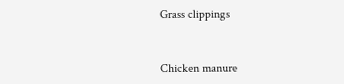Grass clippings


Chicken manure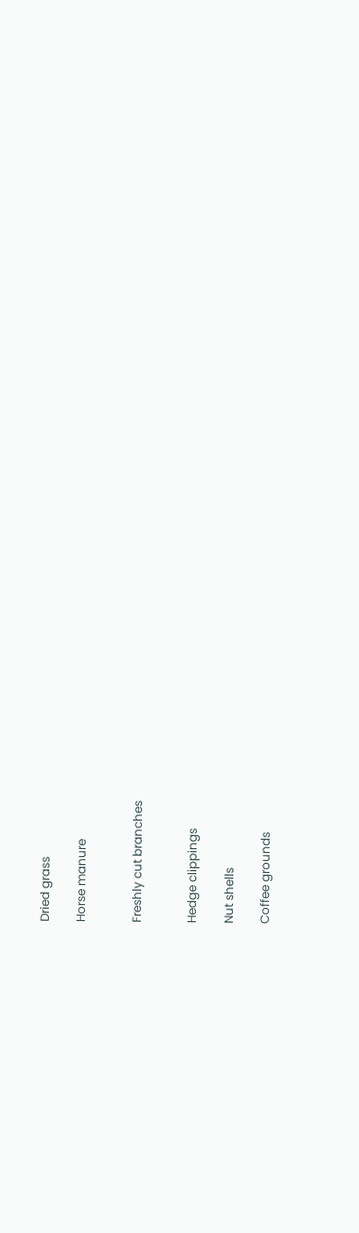Dried grass

Horse manure


Freshly cut branches


Hedge clippings

Nut shells

Coffee grounds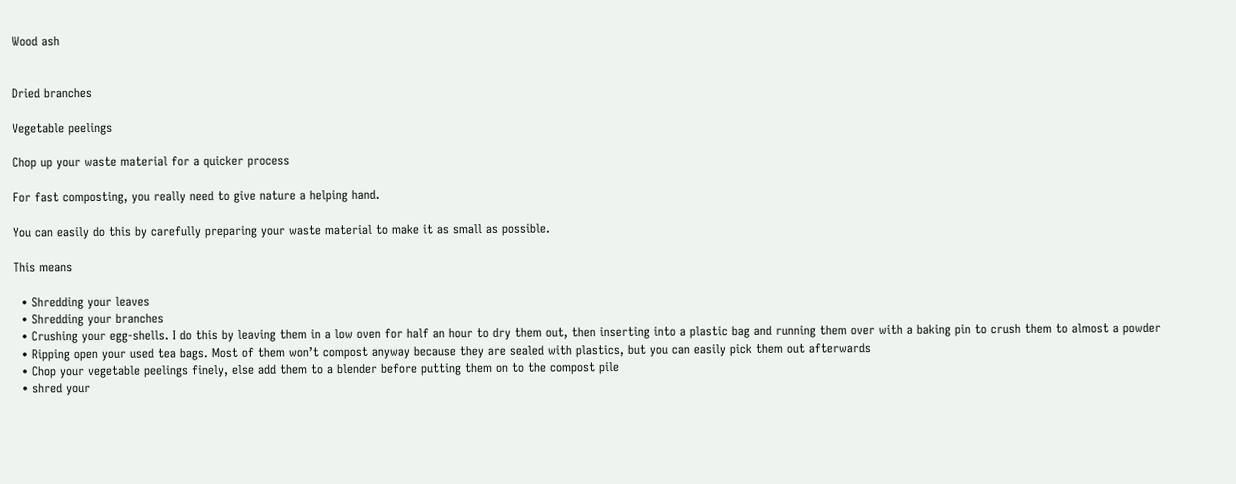Wood ash


Dried branches

Vegetable peelings

Chop up your waste material for a quicker process

For fast composting, you really need to give nature a helping hand.

You can easily do this by carefully preparing your waste material to make it as small as possible.

This means

  • Shredding your leaves
  • Shredding your branches
  • Crushing your egg-shells. I do this by leaving them in a low oven for half an hour to dry them out, then inserting into a plastic bag and running them over with a baking pin to crush them to almost a powder
  • Ripping open your used tea bags. Most of them won’t compost anyway because they are sealed with plastics, but you can easily pick them out afterwards
  • Chop your vegetable peelings finely, else add them to a blender before putting them on to the compost pile
  • shred your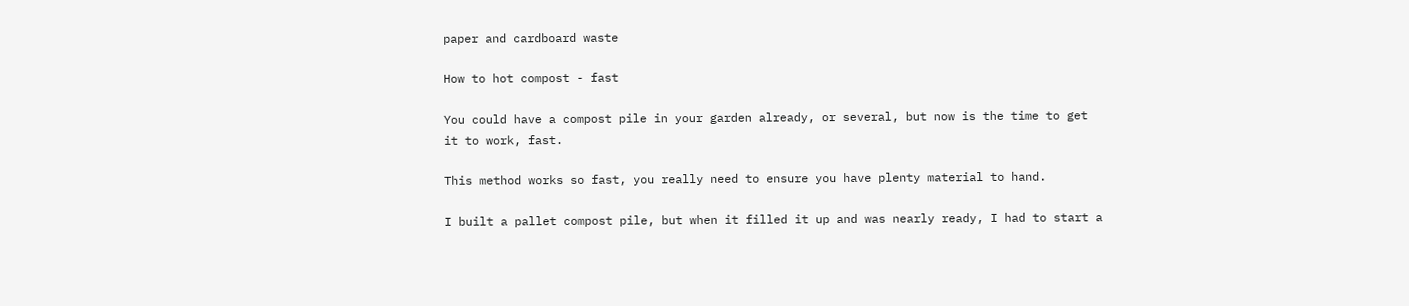paper and cardboard waste

How to hot compost - fast

You could have a compost pile in your garden already, or several, but now is the time to get it to work, fast.

This method works so fast, you really need to ensure you have plenty material to hand.

I built a pallet compost pile, but when it filled it up and was nearly ready, I had to start a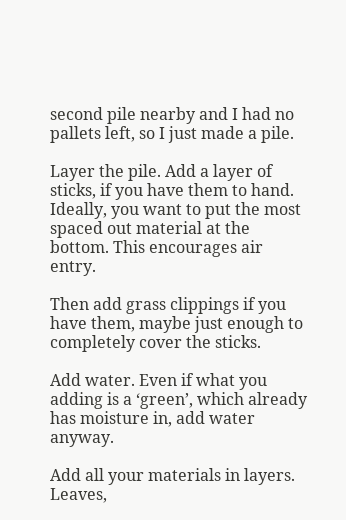second pile nearby and I had no pallets left, so I just made a pile.

Layer the pile. Add a layer of sticks, if you have them to hand. Ideally, you want to put the most spaced out material at the bottom. This encourages air entry.

Then add grass clippings if you have them, maybe just enough to completely cover the sticks.

Add water. Even if what you adding is a ‘green’, which already has moisture in, add water anyway.

Add all your materials in layers. Leaves,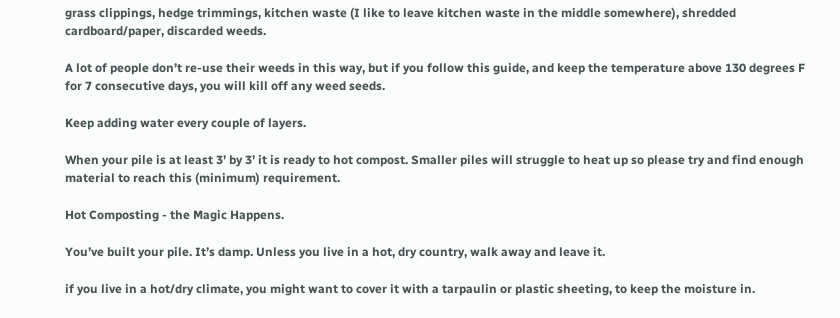grass clippings, hedge trimmings, kitchen waste (I like to leave kitchen waste in the middle somewhere), shredded cardboard/paper, discarded weeds.

A lot of people don’t re-use their weeds in this way, but if you follow this guide, and keep the temperature above 130 degrees F for 7 consecutive days, you will kill off any weed seeds.

Keep adding water every couple of layers.

When your pile is at least 3’ by 3’ it is ready to hot compost. Smaller piles will struggle to heat up so please try and find enough material to reach this (minimum) requirement.

Hot Composting - the Magic Happens.

You’ve built your pile. It’s damp. Unless you live in a hot, dry country, walk away and leave it.

if you live in a hot/dry climate, you might want to cover it with a tarpaulin or plastic sheeting, to keep the moisture in.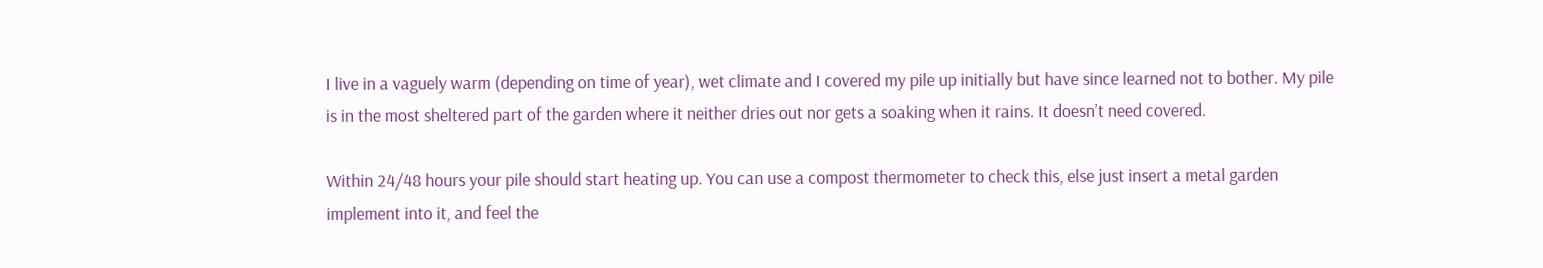I live in a vaguely warm (depending on time of year), wet climate and I covered my pile up initially but have since learned not to bother. My pile is in the most sheltered part of the garden where it neither dries out nor gets a soaking when it rains. It doesn’t need covered.

Within 24/48 hours your pile should start heating up. You can use a compost thermometer to check this, else just insert a metal garden implement into it, and feel the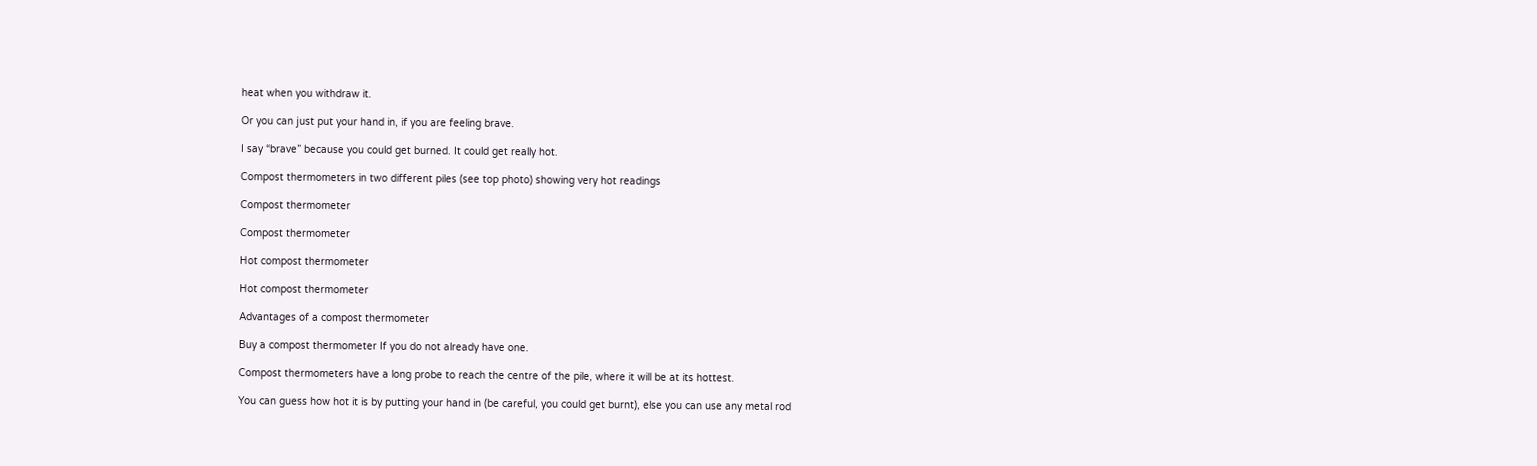heat when you withdraw it.

Or you can just put your hand in, if you are feeling brave.

I say “brave” because you could get burned. It could get really hot.

Compost thermometers in two different piles (see top photo) showing very hot readings

Compost thermometer

Compost thermometer

Hot compost thermometer

Hot compost thermometer

Advantages of a compost thermometer

Buy a compost thermometer If you do not already have one.

Compost thermometers have a long probe to reach the centre of the pile, where it will be at its hottest.

You can guess how hot it is by putting your hand in (be careful, you could get burnt), else you can use any metal rod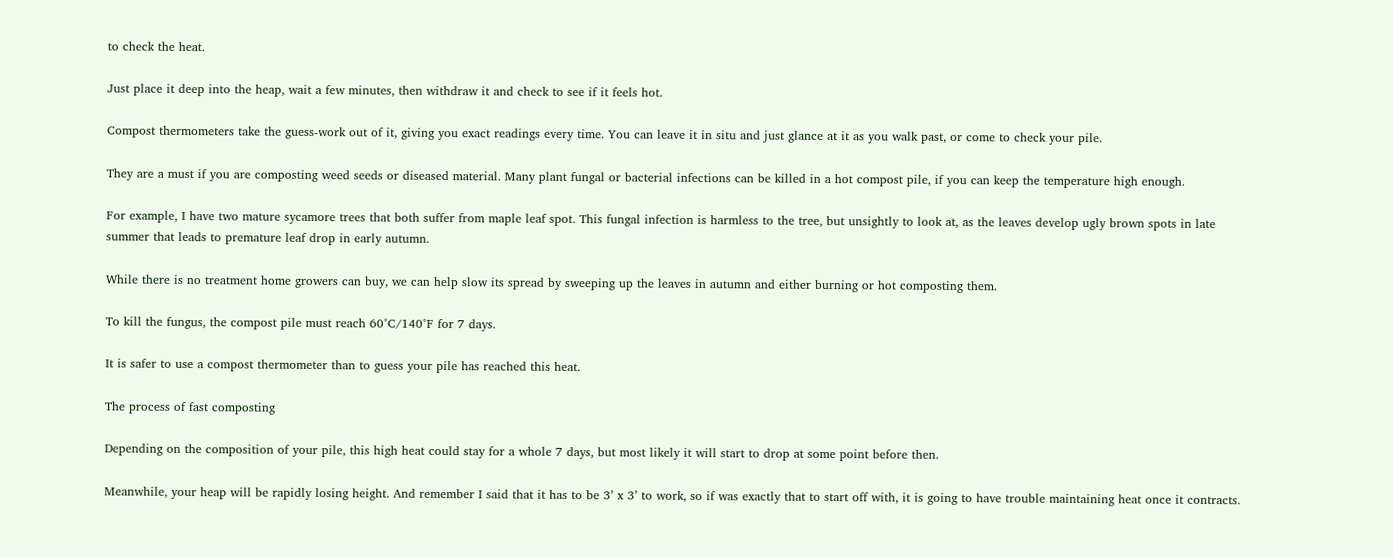to check the heat.

Just place it deep into the heap, wait a few minutes, then withdraw it and check to see if it feels hot.

Compost thermometers take the guess-work out of it, giving you exact readings every time. You can leave it in situ and just glance at it as you walk past, or come to check your pile.

They are a must if you are composting weed seeds or diseased material. Many plant fungal or bacterial infections can be killed in a hot compost pile, if you can keep the temperature high enough.

For example, I have two mature sycamore trees that both suffer from maple leaf spot. This fungal infection is harmless to the tree, but unsightly to look at, as the leaves develop ugly brown spots in late summer that leads to premature leaf drop in early autumn.

While there is no treatment home growers can buy, we can help slow its spread by sweeping up the leaves in autumn and either burning or hot composting them.

To kill the fungus, the compost pile must reach 60°C/140°F for 7 days.

It is safer to use a compost thermometer than to guess your pile has reached this heat.

The process of fast composting

Depending on the composition of your pile, this high heat could stay for a whole 7 days, but most likely it will start to drop at some point before then.

Meanwhile, your heap will be rapidly losing height. And remember I said that it has to be 3’ x 3’ to work, so if was exactly that to start off with, it is going to have trouble maintaining heat once it contracts.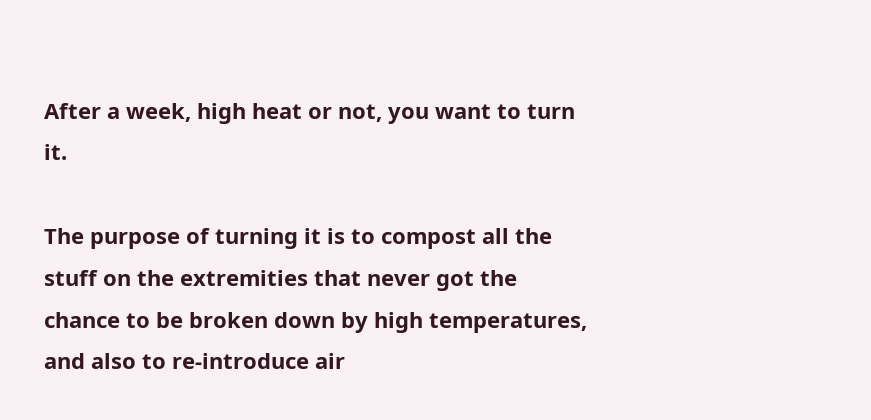After a week, high heat or not, you want to turn it.

The purpose of turning it is to compost all the stuff on the extremities that never got the chance to be broken down by high temperatures, and also to re-introduce air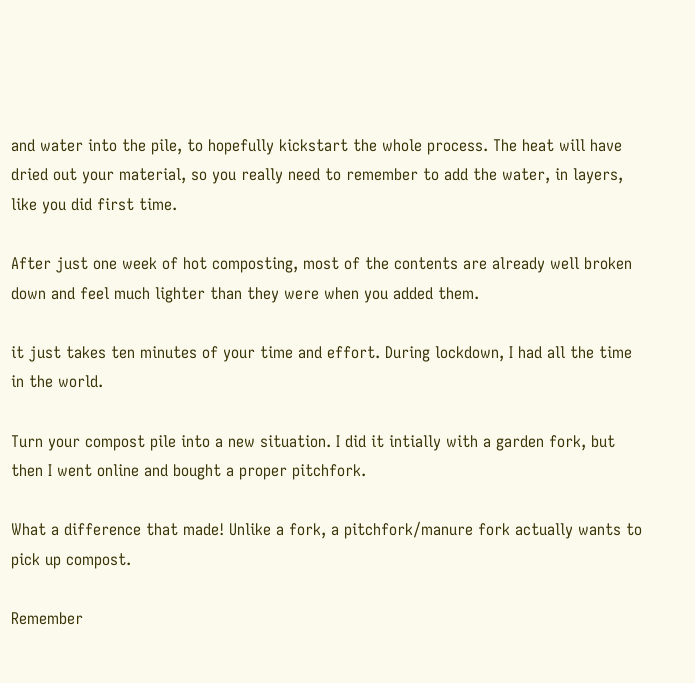and water into the pile, to hopefully kickstart the whole process. The heat will have dried out your material, so you really need to remember to add the water, in layers, like you did first time.

After just one week of hot composting, most of the contents are already well broken down and feel much lighter than they were when you added them.

it just takes ten minutes of your time and effort. During lockdown, I had all the time in the world.

Turn your compost pile into a new situation. I did it intially with a garden fork, but then I went online and bought a proper pitchfork.

What a difference that made! Unlike a fork, a pitchfork/manure fork actually wants to pick up compost.

Remember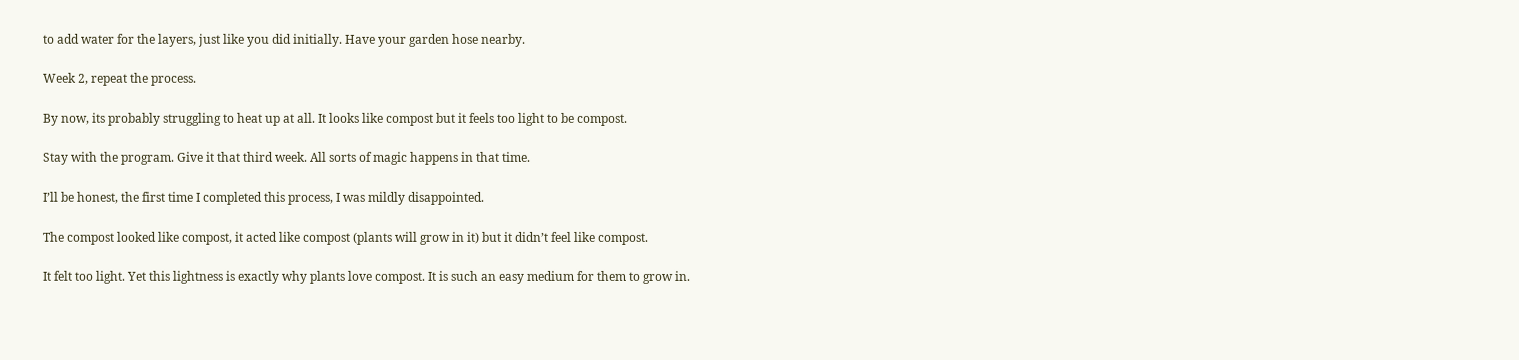to add water for the layers, just like you did initially. Have your garden hose nearby.

Week 2, repeat the process.

By now, its probably struggling to heat up at all. It looks like compost but it feels too light to be compost.

Stay with the program. Give it that third week. All sorts of magic happens in that time.

I’ll be honest, the first time I completed this process, I was mildly disappointed.

The compost looked like compost, it acted like compost (plants will grow in it) but it didn’t feel like compost.

It felt too light. Yet this lightness is exactly why plants love compost. It is such an easy medium for them to grow in.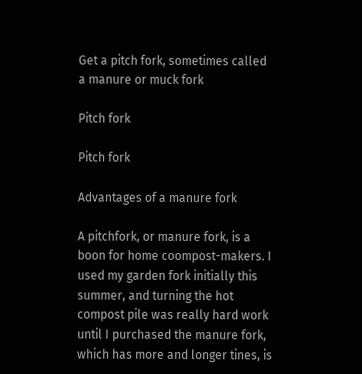Get a pitch fork, sometimes called a manure or muck fork

Pitch fork

Pitch fork

Advantages of a manure fork

A pitchfork, or manure fork, is a boon for home coompost-makers. I used my garden fork initially this summer, and turning the hot compost pile was really hard work until I purchased the manure fork, which has more and longer tines, is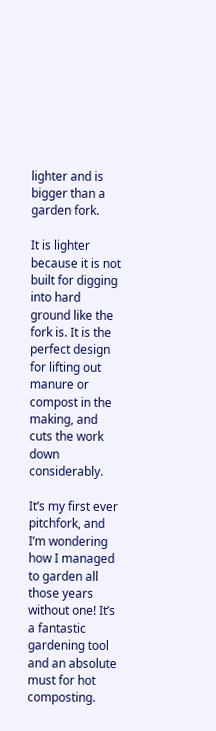lighter and is bigger than a garden fork.

It is lighter because it is not built for digging into hard ground like the fork is. It is the perfect design for lifting out manure or compost in the making, and cuts the work down considerably.

It’s my first ever pitchfork, and I’m wondering how I managed to garden all those years without one! It’s a fantastic gardening tool and an absolute must for hot composting.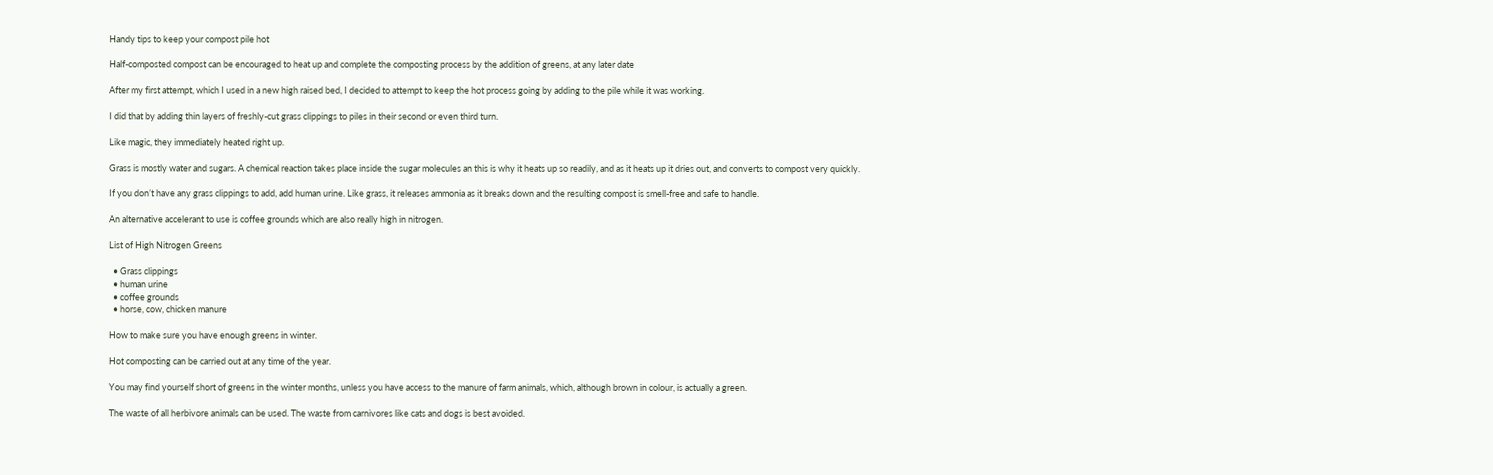Handy tips to keep your compost pile hot

Half-composted compost can be encouraged to heat up and complete the composting process by the addition of greens, at any later date

After my first attempt, which I used in a new high raised bed, I decided to attempt to keep the hot process going by adding to the pile while it was working.

I did that by adding thin layers of freshly-cut grass clippings to piles in their second or even third turn.

Like magic, they immediately heated right up.

Grass is mostly water and sugars. A chemical reaction takes place inside the sugar molecules an this is why it heats up so readily, and as it heats up it dries out, and converts to compost very quickly.

If you don’t have any grass clippings to add, add human urine. Like grass, it releases ammonia as it breaks down and the resulting compost is smell-free and safe to handle.

An alternative accelerant to use is coffee grounds which are also really high in nitrogen.

List of High Nitrogen Greens

  • Grass clippings
  • human urine
  • coffee grounds
  • horse, cow, chicken manure

How to make sure you have enough greens in winter.

Hot composting can be carried out at any time of the year.

You may find yourself short of greens in the winter months, unless you have access to the manure of farm animals, which, although brown in colour, is actually a green.

The waste of all herbivore animals can be used. The waste from carnivores like cats and dogs is best avoided.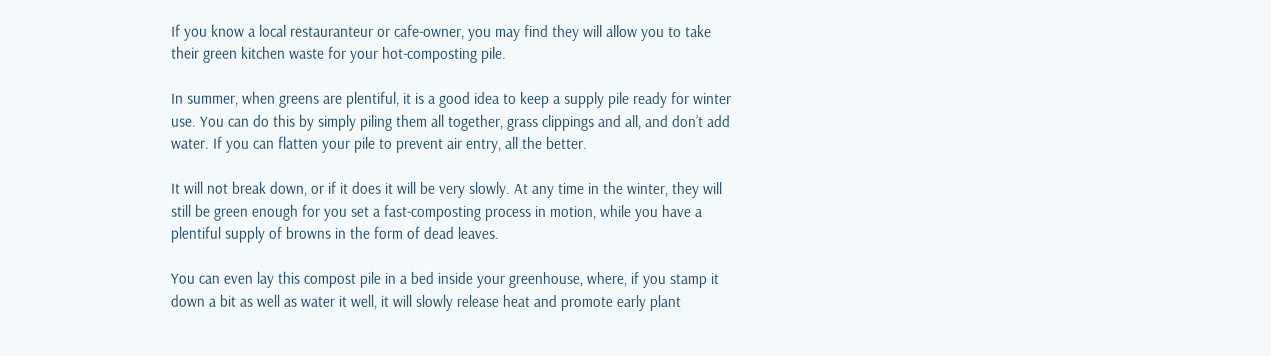If you know a local restauranteur or cafe-owner, you may find they will allow you to take their green kitchen waste for your hot-composting pile.

In summer, when greens are plentiful, it is a good idea to keep a supply pile ready for winter use. You can do this by simply piling them all together, grass clippings and all, and don’t add water. If you can flatten your pile to prevent air entry, all the better.

It will not break down, or if it does it will be very slowly. At any time in the winter, they will still be green enough for you set a fast-composting process in motion, while you have a plentiful supply of browns in the form of dead leaves.

You can even lay this compost pile in a bed inside your greenhouse, where, if you stamp it down a bit as well as water it well, it will slowly release heat and promote early plant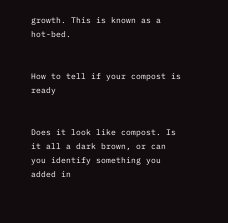growth. This is known as a hot-bed.


How to tell if your compost is ready


Does it look like compost. Is it all a dark brown, or can you identify something you added in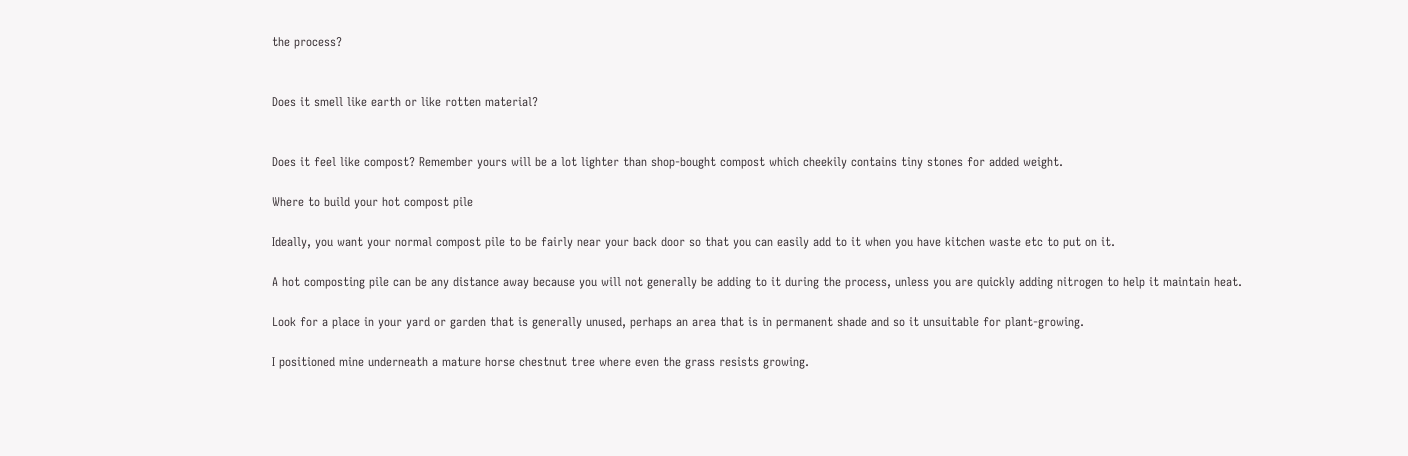the process?


Does it smell like earth or like rotten material?


Does it feel like compost? Remember yours will be a lot lighter than shop-bought compost which cheekily contains tiny stones for added weight.

Where to build your hot compost pile

Ideally, you want your normal compost pile to be fairly near your back door so that you can easily add to it when you have kitchen waste etc to put on it.

A hot composting pile can be any distance away because you will not generally be adding to it during the process, unless you are quickly adding nitrogen to help it maintain heat.

Look for a place in your yard or garden that is generally unused, perhaps an area that is in permanent shade and so it unsuitable for plant-growing.

I positioned mine underneath a mature horse chestnut tree where even the grass resists growing.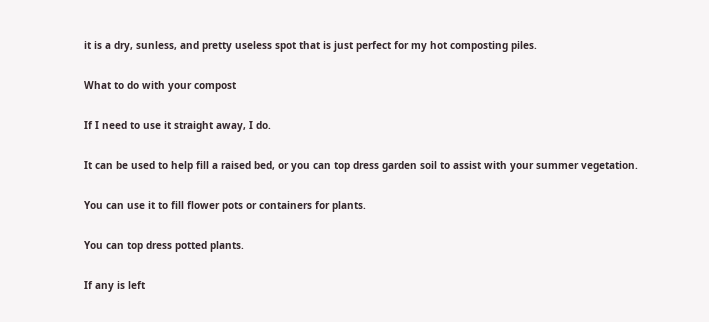it is a dry, sunless, and pretty useless spot that is just perfect for my hot composting piles.

What to do with your compost

If I need to use it straight away, I do.

It can be used to help fill a raised bed, or you can top dress garden soil to assist with your summer vegetation.

You can use it to fill flower pots or containers for plants.

You can top dress potted plants.

If any is left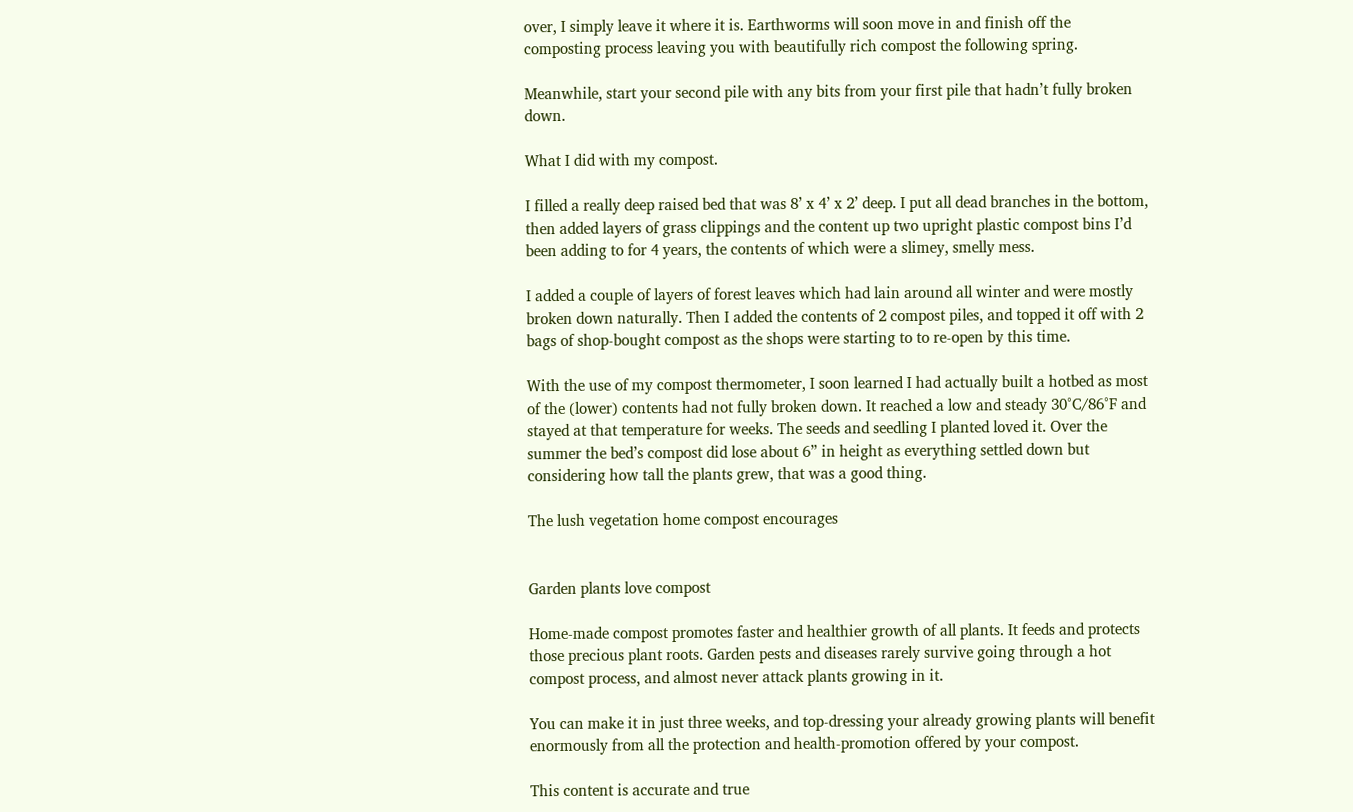over, I simply leave it where it is. Earthworms will soon move in and finish off the composting process leaving you with beautifully rich compost the following spring.

Meanwhile, start your second pile with any bits from your first pile that hadn’t fully broken down.

What I did with my compost.

I filled a really deep raised bed that was 8’ x 4’ x 2’ deep. I put all dead branches in the bottom, then added layers of grass clippings and the content up two upright plastic compost bins I’d been adding to for 4 years, the contents of which were a slimey, smelly mess.

I added a couple of layers of forest leaves which had lain around all winter and were mostly broken down naturally. Then I added the contents of 2 compost piles, and topped it off with 2 bags of shop-bought compost as the shops were starting to to re-open by this time.

With the use of my compost thermometer, I soon learned I had actually built a hotbed as most of the (lower) contents had not fully broken down. It reached a low and steady 30°C/86°F and stayed at that temperature for weeks. The seeds and seedling I planted loved it. Over the summer the bed’s compost did lose about 6” in height as everything settled down but considering how tall the plants grew, that was a good thing.

The lush vegetation home compost encourages


Garden plants love compost

Home-made compost promotes faster and healthier growth of all plants. It feeds and protects those precious plant roots. Garden pests and diseases rarely survive going through a hot compost process, and almost never attack plants growing in it.

You can make it in just three weeks, and top-dressing your already growing plants will benefit enormously from all the protection and health-promotion offered by your compost.

This content is accurate and true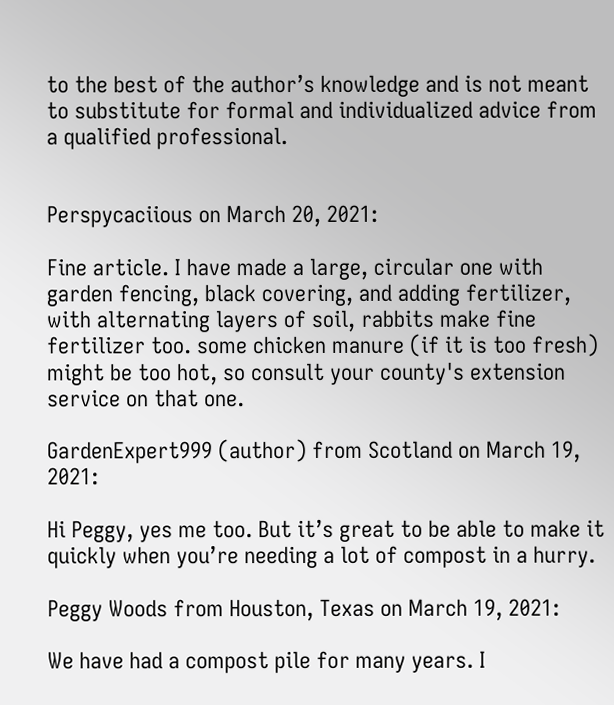to the best of the author’s knowledge and is not meant to substitute for formal and individualized advice from a qualified professional.


Perspycaciious on March 20, 2021:

Fine article. I have made a large, circular one with garden fencing, black covering, and adding fertilizer, with alternating layers of soil, rabbits make fine fertilizer too. some chicken manure (if it is too fresh) might be too hot, so consult your county's extension service on that one.

GardenExpert999 (author) from Scotland on March 19, 2021:

Hi Peggy, yes me too. But it’s great to be able to make it quickly when you’re needing a lot of compost in a hurry.

Peggy Woods from Houston, Texas on March 19, 2021:

We have had a compost pile for many years. I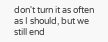don't turn it as often as I should, but we still end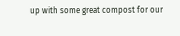up with some great compost for our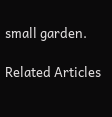small garden.

Related Articles